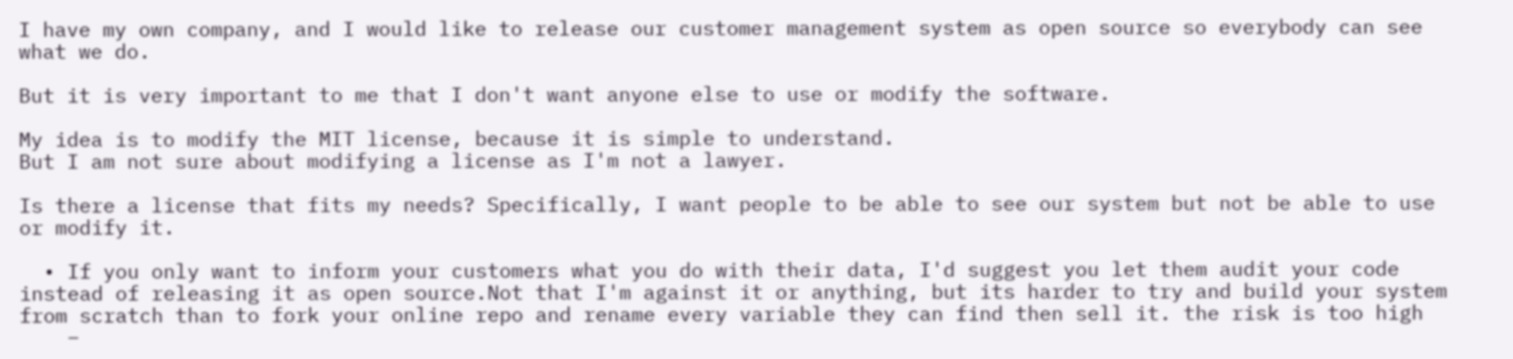I have my own company, and I would like to release our customer management system as open source so everybody can see what we do.

But it is very important to me that I don't want anyone else to use or modify the software.

My idea is to modify the MIT license, because it is simple to understand.
But I am not sure about modifying a license as I'm not a lawyer.

Is there a license that fits my needs? Specifically, I want people to be able to see our system but not be able to use or modify it.

  • If you only want to inform your customers what you do with their data, I'd suggest you let them audit your code instead of releasing it as open source.Not that I'm against it or anything, but its harder to try and build your system from scratch than to fork your online repo and rename every variable they can find then sell it. the risk is too high
    –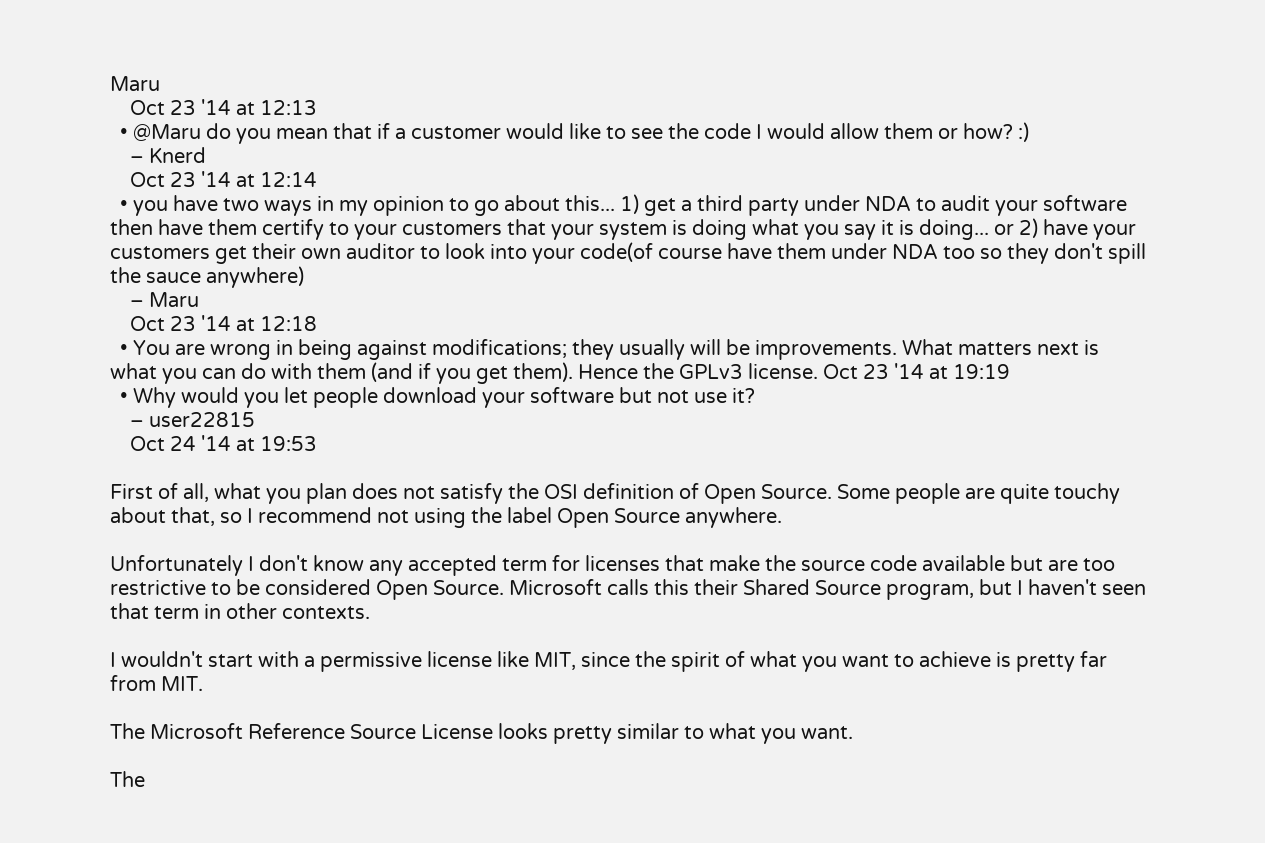Maru
    Oct 23 '14 at 12:13
  • @Maru do you mean that if a customer would like to see the code I would allow them or how? :)
    – Knerd
    Oct 23 '14 at 12:14
  • you have two ways in my opinion to go about this... 1) get a third party under NDA to audit your software then have them certify to your customers that your system is doing what you say it is doing... or 2) have your customers get their own auditor to look into your code(of course have them under NDA too so they don't spill the sauce anywhere)
    – Maru
    Oct 23 '14 at 12:18
  • You are wrong in being against modifications; they usually will be improvements. What matters next is what you can do with them (and if you get them). Hence the GPLv3 license. Oct 23 '14 at 19:19
  • Why would you let people download your software but not use it?
    – user22815
    Oct 24 '14 at 19:53

First of all, what you plan does not satisfy the OSI definition of Open Source. Some people are quite touchy about that, so I recommend not using the label Open Source anywhere.

Unfortunately I don't know any accepted term for licenses that make the source code available but are too restrictive to be considered Open Source. Microsoft calls this their Shared Source program, but I haven't seen that term in other contexts.

I wouldn't start with a permissive license like MIT, since the spirit of what you want to achieve is pretty far from MIT.

The Microsoft Reference Source License looks pretty similar to what you want.

The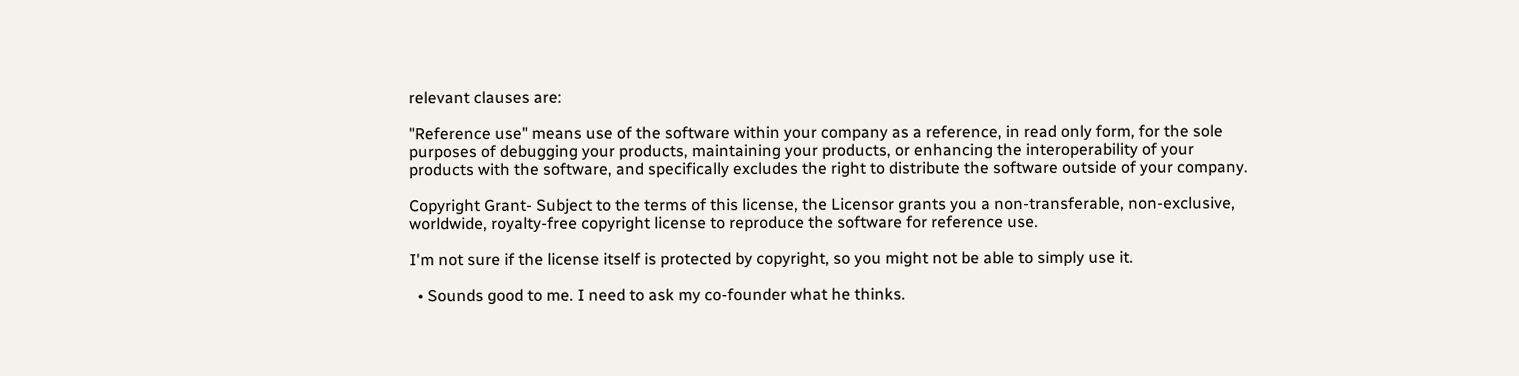relevant clauses are:

"Reference use" means use of the software within your company as a reference, in read only form, for the sole purposes of debugging your products, maintaining your products, or enhancing the interoperability of your products with the software, and specifically excludes the right to distribute the software outside of your company.

Copyright Grant- Subject to the terms of this license, the Licensor grants you a non-transferable, non-exclusive, worldwide, royalty-free copyright license to reproduce the software for reference use.

I'm not sure if the license itself is protected by copyright, so you might not be able to simply use it.

  • Sounds good to me. I need to ask my co-founder what he thinks.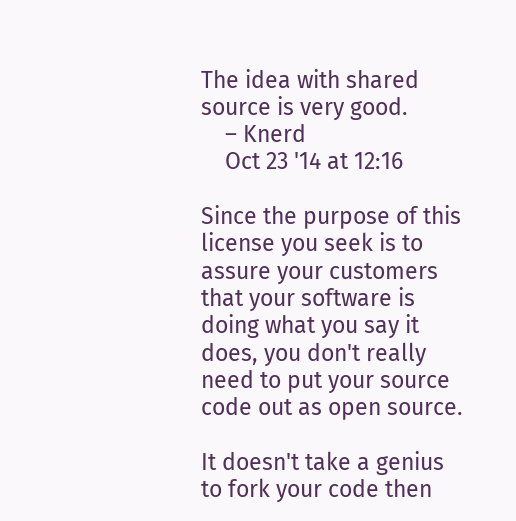The idea with shared source is very good.
    – Knerd
    Oct 23 '14 at 12:16

Since the purpose of this license you seek is to assure your customers that your software is doing what you say it does, you don't really need to put your source code out as open source.

It doesn't take a genius to fork your code then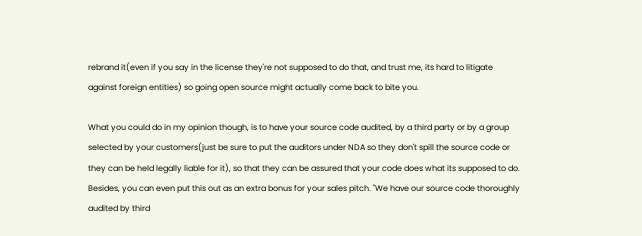rebrand it(even if you say in the license they're not supposed to do that, and trust me, its hard to litigate against foreign entities) so going open source might actually come back to bite you.

What you could do in my opinion though, is to have your source code audited, by a third party or by a group selected by your customers(just be sure to put the auditors under NDA so they don't spill the source code or they can be held legally liable for it), so that they can be assured that your code does what its supposed to do. Besides, you can even put this out as an extra bonus for your sales pitch. "We have our source code thoroughly audited by third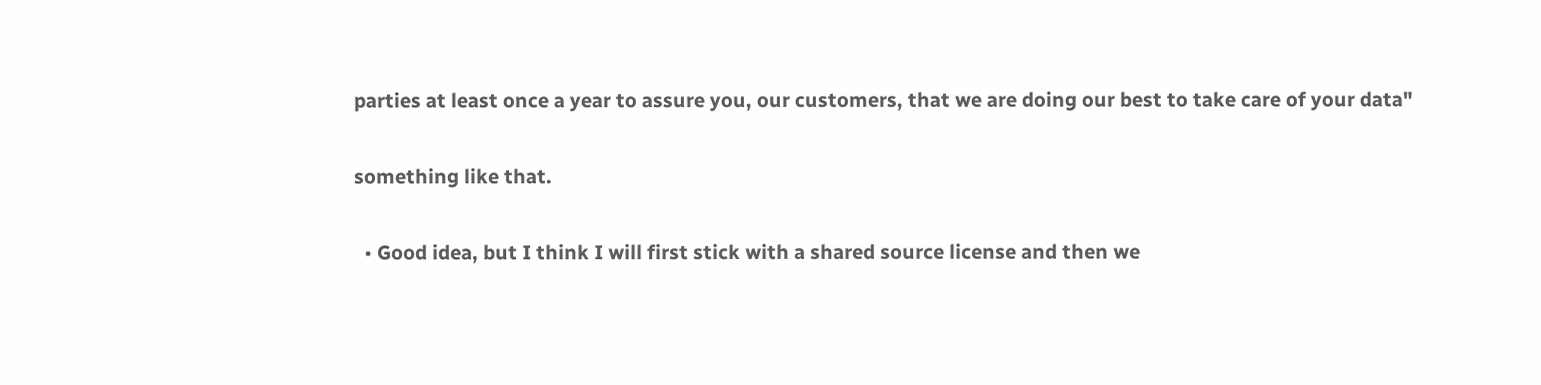parties at least once a year to assure you, our customers, that we are doing our best to take care of your data"

something like that.

  • Good idea, but I think I will first stick with a shared source license and then we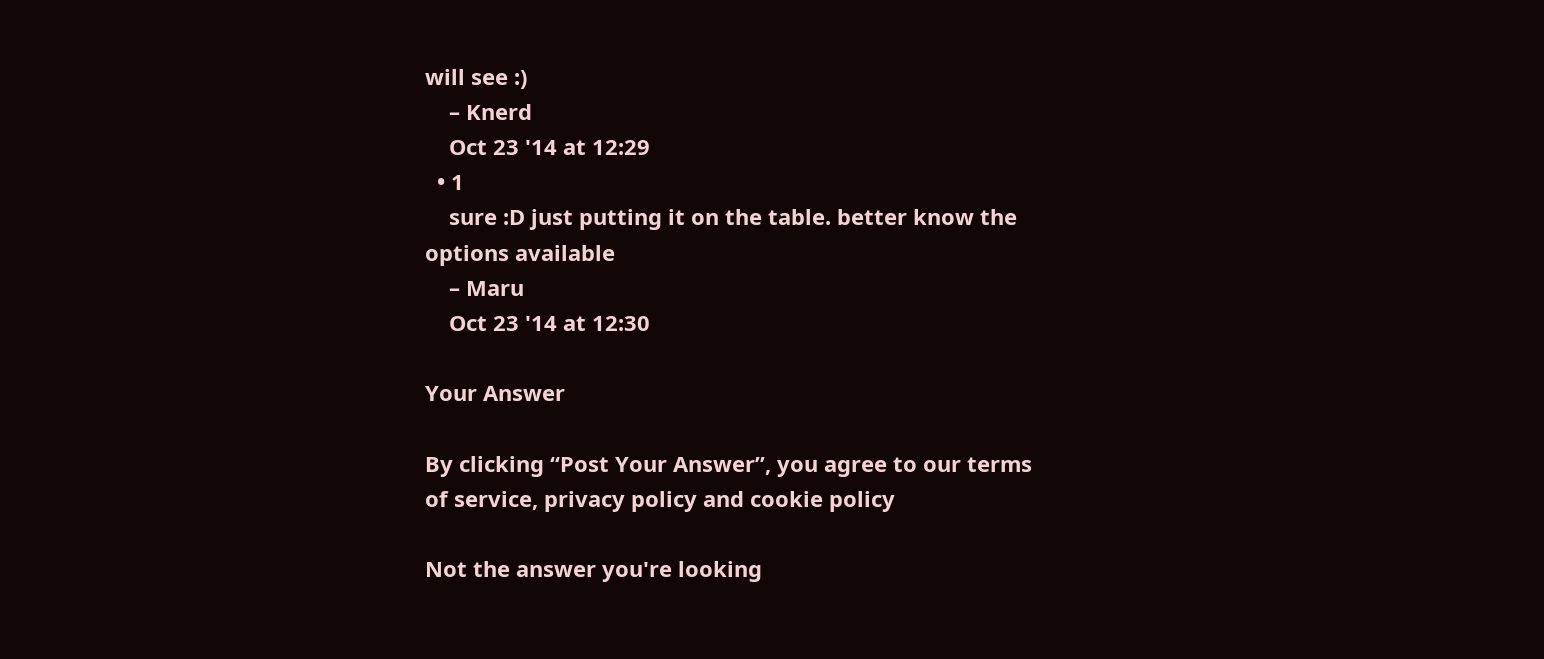will see :)
    – Knerd
    Oct 23 '14 at 12:29
  • 1
    sure :D just putting it on the table. better know the options available
    – Maru
    Oct 23 '14 at 12:30

Your Answer

By clicking “Post Your Answer”, you agree to our terms of service, privacy policy and cookie policy

Not the answer you're looking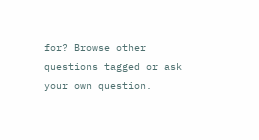for? Browse other questions tagged or ask your own question.